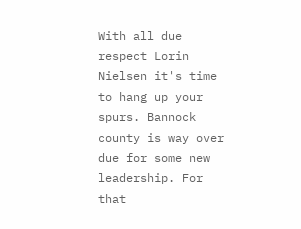With all due respect Lorin Nielsen it's time to hang up your spurs. Bannock county is way over due for some new leadership. For that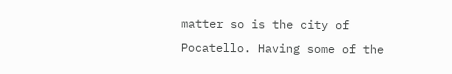matter so is the city of Pocatello. Having some of the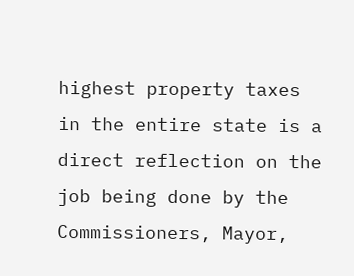highest property taxes in the entire state is a direct reflection on the job being done by the Commissioners, Mayor,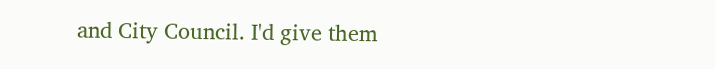and City Council. I'd give them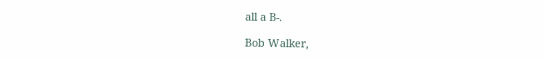all a B-.

Bob Walker,